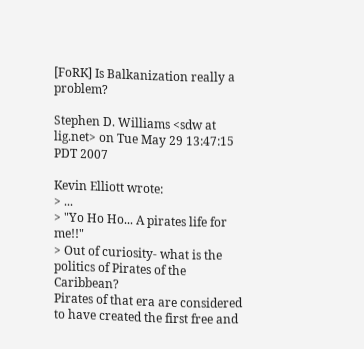[FoRK] Is Balkanization really a problem?

Stephen D. Williams <sdw at lig.net> on Tue May 29 13:47:15 PDT 2007

Kevin Elliott wrote:
> ...
> "Yo Ho Ho... A pirates life for me!!"
> Out of curiosity- what is the politics of Pirates of the Caribbean?
Pirates of that era are considered to have created the first free and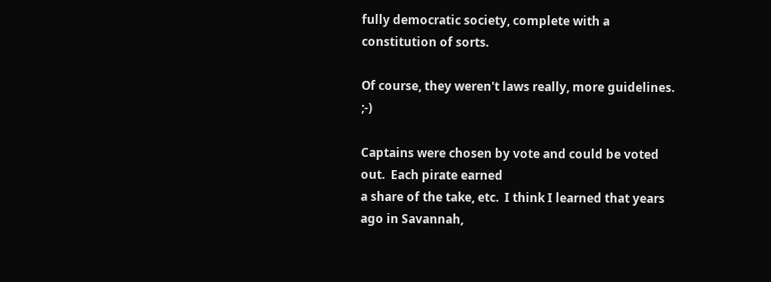fully democratic society, complete with a constitution of sorts.

Of course, they weren't laws really, more guidelines.  ;-)

Captains were chosen by vote and could be voted out.  Each pirate earned
a share of the take, etc.  I think I learned that years ago in Savannah,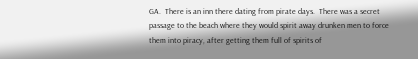GA.  There is an inn there dating from pirate days.  There was a secret
passage to the beach where they would spirit away drunken men to force
them into piracy, after getting them full of spirits of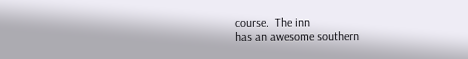course.  The inn
has an awesome southern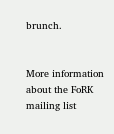brunch.


More information about the FoRK mailing list